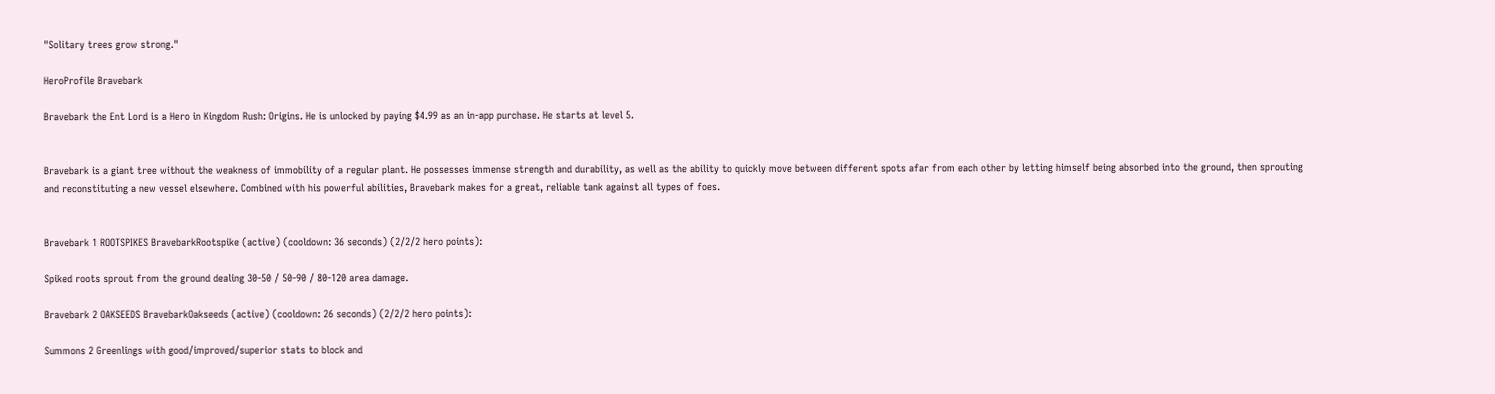"Solitary trees grow strong."

HeroProfile Bravebark

Bravebark the Ent Lord is a Hero in Kingdom Rush: Origins. He is unlocked by paying $4.99 as an in-app purchase. He starts at level 5.


Bravebark is a giant tree without the weakness of immobility of a regular plant. He possesses immense strength and durability, as well as the ability to quickly move between different spots afar from each other by letting himself being absorbed into the ground, then sprouting and reconstituting a new vessel elsewhere. Combined with his powerful abilities, Bravebark makes for a great, reliable tank against all types of foes.


Bravebark 1 ROOTSPIKES BravebarkRootspike (active) (cooldown: 36 seconds) (2/2/2 hero points):

Spiked roots sprout from the ground dealing 30-50 / 50-90 / 80-120 area damage.

Bravebark 2 OAKSEEDS BravebarkOakseeds (active) (cooldown: 26 seconds) (2/2/2 hero points):

Summons 2 Greenlings with good/improved/superior stats to block and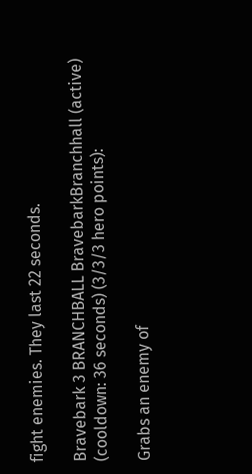fight enemies. They last 22 seconds.

Bravebark 3 BRANCHBALL BravebarkBranchhall (active) (cooldown: 36 seconds) (3/3/3 hero points):

Grabs an enemy of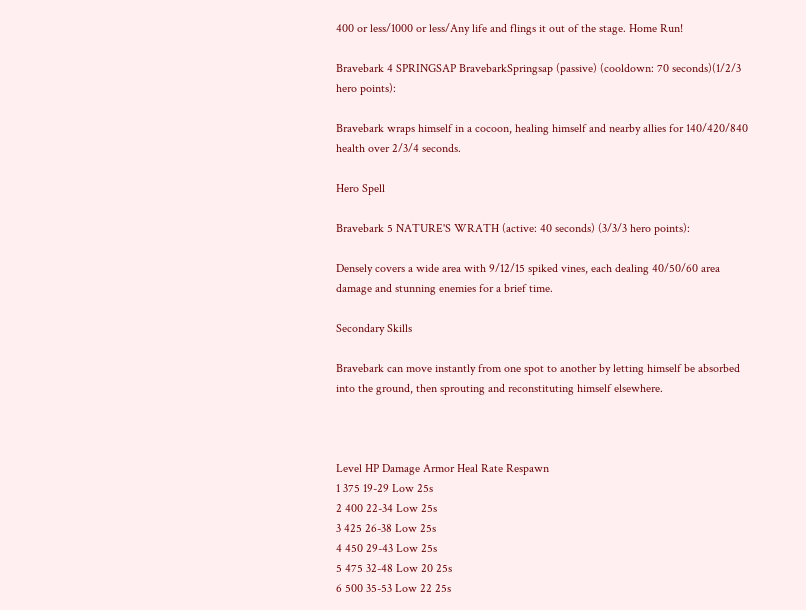400 or less/1000 or less/Any life and flings it out of the stage. Home Run!

Bravebark 4 SPRINGSAP BravebarkSpringsap (passive) (cooldown: 70 seconds)(1/2/3 hero points):

Bravebark wraps himself in a cocoon, healing himself and nearby allies for 140/420/840 health over 2/3/4 seconds.

Hero Spell

Bravebark 5 NATURE'S WRATH (active: 40 seconds) (3/3/3 hero points):

Densely covers a wide area with 9/12/15 spiked vines, each dealing 40/50/60 area damage and stunning enemies for a brief time.

Secondary Skills

Bravebark can move instantly from one spot to another by letting himself be absorbed into the ground, then sprouting and reconstituting himself elsewhere.



Level HP Damage Armor Heal Rate Respawn
1 375 19-29 Low 25s
2 400 22-34 Low 25s
3 425 26-38 Low 25s
4 450 29-43 Low 25s
5 475 32-48 Low 20 25s
6 500 35-53 Low 22 25s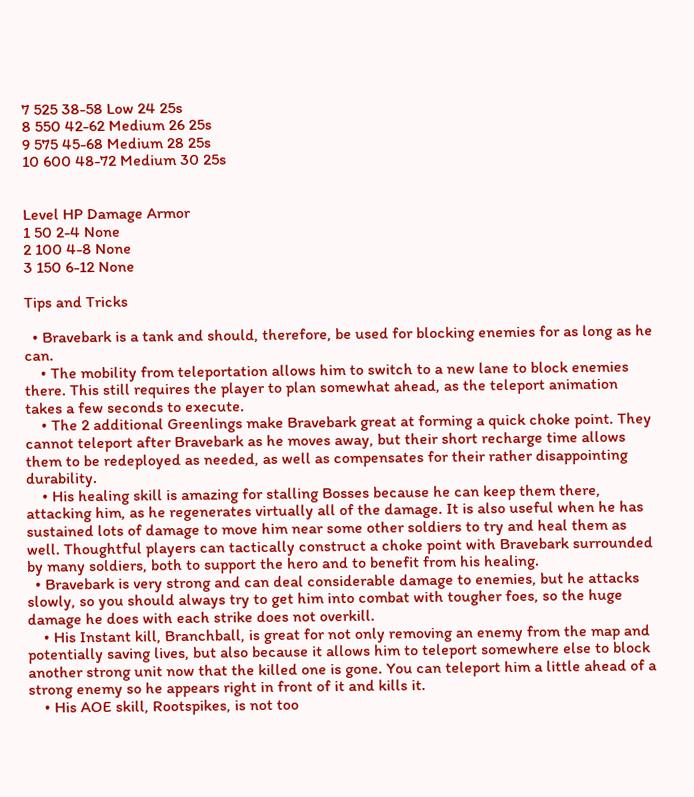7 525 38-58 Low 24 25s
8 550 42-62 Medium 26 25s
9 575 45-68 Medium 28 25s
10 600 48-72 Medium 30 25s


Level HP Damage Armor
1 50 2-4 None
2 100 4-8 None
3 150 6-12 None

Tips and Tricks

  • Bravebark is a tank and should, therefore, be used for blocking enemies for as long as he can.
    • The mobility from teleportation allows him to switch to a new lane to block enemies there. This still requires the player to plan somewhat ahead, as the teleport animation takes a few seconds to execute.
    • The 2 additional Greenlings make Bravebark great at forming a quick choke point. They cannot teleport after Bravebark as he moves away, but their short recharge time allows them to be redeployed as needed, as well as compensates for their rather disappointing durability.
    • His healing skill is amazing for stalling Bosses because he can keep them there, attacking him, as he regenerates virtually all of the damage. It is also useful when he has sustained lots of damage to move him near some other soldiers to try and heal them as well. Thoughtful players can tactically construct a choke point with Bravebark surrounded by many soldiers, both to support the hero and to benefit from his healing.
  • Bravebark is very strong and can deal considerable damage to enemies, but he attacks slowly, so you should always try to get him into combat with tougher foes, so the huge damage he does with each strike does not overkill.
    • His Instant kill, Branchball, is great for not only removing an enemy from the map and potentially saving lives, but also because it allows him to teleport somewhere else to block another strong unit now that the killed one is gone. You can teleport him a little ahead of a strong enemy so he appears right in front of it and kills it.
    • His AOE skill, Rootspikes, is not too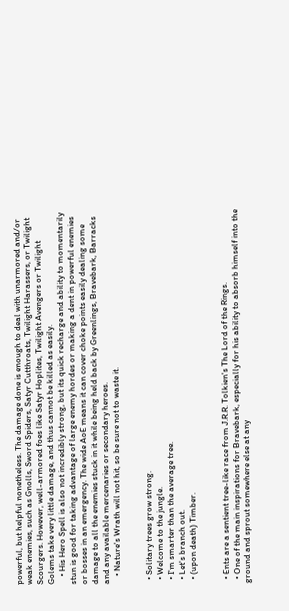powerful, but helpful nonetheless. The damage done is enough to deal with unarmored and/or weak enemies, such as Gnolls, Sword Spiders, Satyr Cutthroats, Twilight Harassers, or Twilight Scourgers. However, well-armored foes like Satyr Hoplites, Twilight Avengers or Twilight Golems take very little damage, and thus cannot be killed as easily.
    • His Hero Spell is also not incredibly strong, but its quick recharge and ability to momentarily stun is good for taking advantage of large enemy hordes or making a dent in powerful enemies or bosses in an emergency. The wide AoE means it can cover choke points easily dealing some damage to all the enemies stuck in it while being held back by Greenlings, Bravebark, Barracks and any available mercenaries or secondary heroes.
    • Nature's Wrath will not hit, so be sure not to waste it.


  • Solitary trees grow strong.
  • Welcome to the jungle.
  • I'm smarter than the average tree.
  • Let's branch out.
  • (upon death) Timber.


  • Ents are a sentient tree-like race from J.R.R. Tolkien's The Lord of the Rings.
  • One of the main inspirations for Bravebark, especially for his ability to absorb himself into the ground and sprout somewhere else at any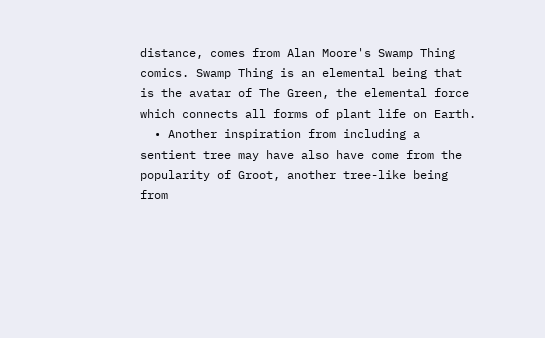distance, comes from Alan Moore's Swamp Thing comics. Swamp Thing is an elemental being that is the avatar of The Green, the elemental force which connects all forms of plant life on Earth.
  • Another inspiration from including a sentient tree may have also have come from the popularity of Groot, another tree-like being from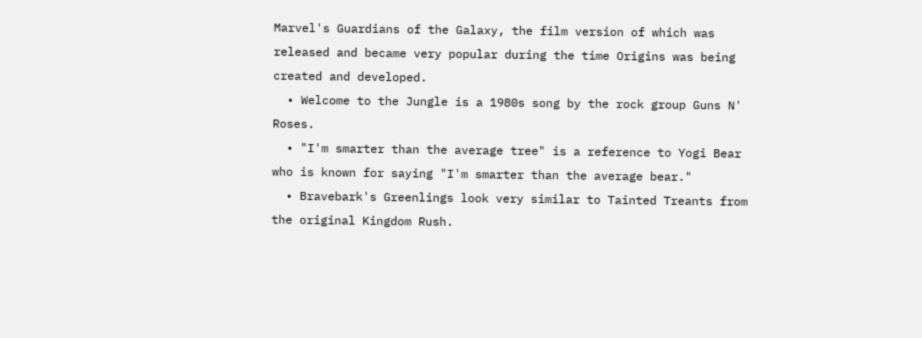Marvel's Guardians of the Galaxy, the film version of which was released and became very popular during the time Origins was being created and developed.
  • Welcome to the Jungle is a 1980s song by the rock group Guns N' Roses.
  • "I'm smarter than the average tree" is a reference to Yogi Bear who is known for saying "I'm smarter than the average bear."
  • Bravebark's Greenlings look very similar to Tainted Treants from the original Kingdom Rush.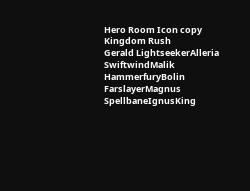Hero Room Icon copy
Kingdom Rush
Gerald LightseekerAlleria SwiftwindMalik HammerfuryBolin FarslayerMagnus SpellbaneIgnusKing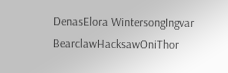DenasElora WintersongIngvar BearclawHacksawOniThor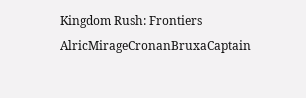Kingdom Rush: Frontiers
AlricMirageCronanBruxaCaptain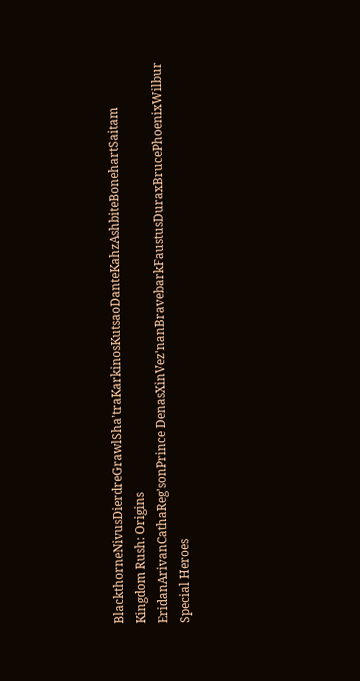BlackthorneNivusDierdreGrawlSha'traKarkinosKutsaoDanteKahzAshbiteBonehartSaitam
Kingdom Rush: Origins
EridanArivanCathaReg'sonPrince DenasXinVez'nanBravebarkFaustusDuraxBrucePhoenixWilbur
Special Heroes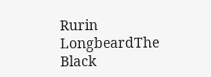Rurin LongbeardThe Black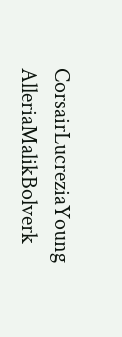CorsairLucreziaYoung AlleriaMalikBolverk